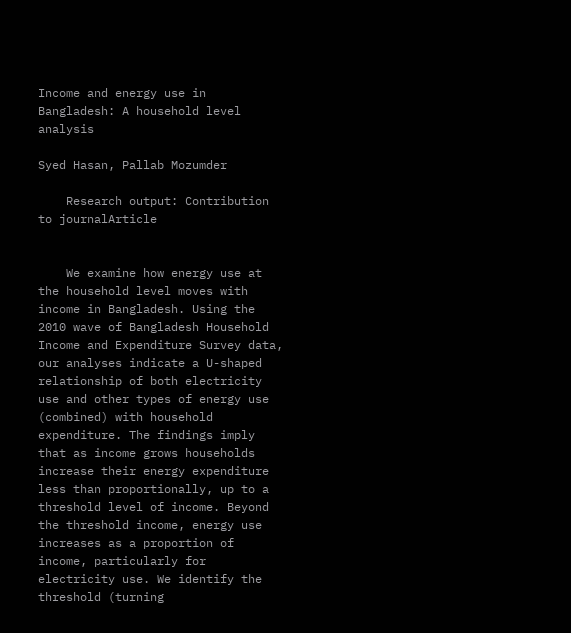Income and energy use in Bangladesh: A household level analysis

Syed Hasan, Pallab Mozumder

    Research output: Contribution to journalArticle


    We examine how energy use at the household level moves with income in Bangladesh. Using the 2010 wave of Bangladesh Household Income and Expenditure Survey data, our analyses indicate a U-shaped relationship of both electricity use and other types of energy use (combined) with household expenditure. The findings imply that as income grows households increase their energy expenditure less than proportionally, up to a threshold level of income. Beyond the threshold income, energy use increases as a proportion of income, particularly for electricity use. We identify the threshold (turning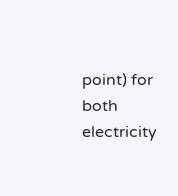point) for both electricity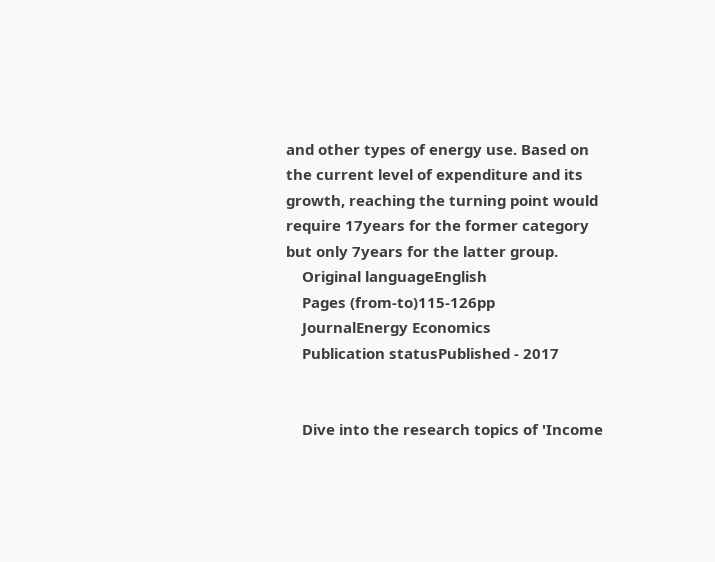and other types of energy use. Based on the current level of expenditure and its growth, reaching the turning point would require 17years for the former category but only 7years for the latter group.
    Original languageEnglish
    Pages (from-to)115-126pp
    JournalEnergy Economics
    Publication statusPublished - 2017


    Dive into the research topics of 'Income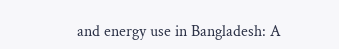and energy use in Bangladesh: A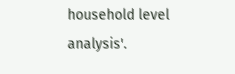household level analysis'.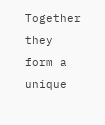Together they form a unique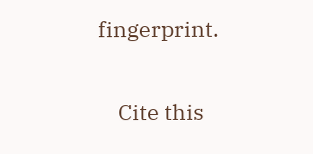fingerprint.

    Cite this